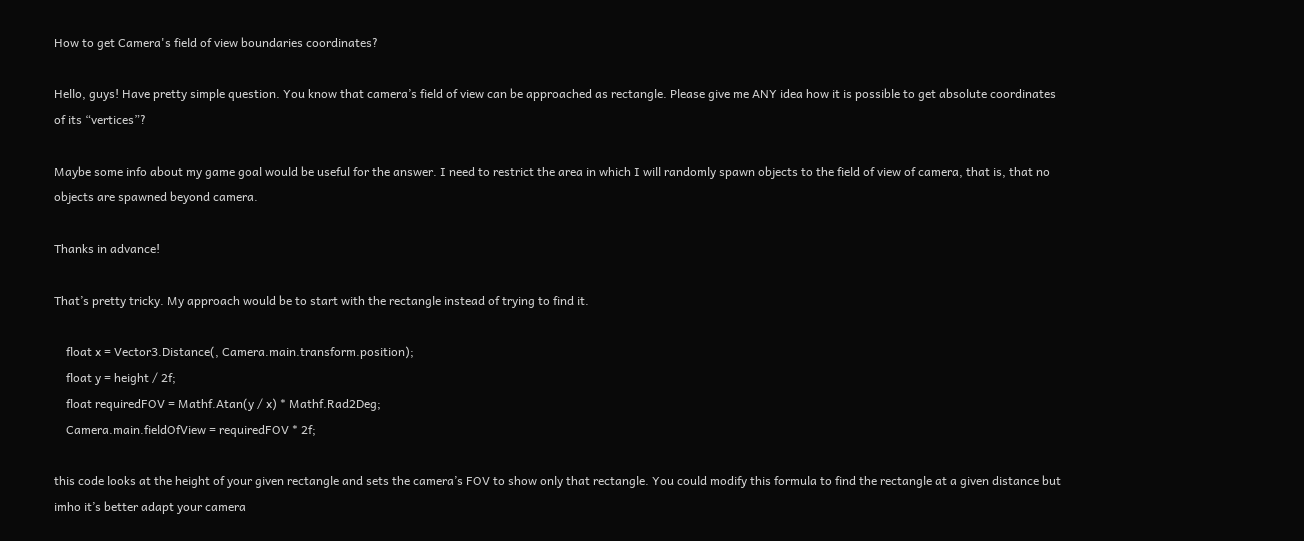How to get Camera's field of view boundaries coordinates?

Hello, guys! Have pretty simple question. You know that camera’s field of view can be approached as rectangle. Please give me ANY idea how it is possible to get absolute coordinates of its “vertices”?

Maybe some info about my game goal would be useful for the answer. I need to restrict the area in which I will randomly spawn objects to the field of view of camera, that is, that no objects are spawned beyond camera.

Thanks in advance!

That’s pretty tricky. My approach would be to start with the rectangle instead of trying to find it.

    float x = Vector3.Distance(, Camera.main.transform.position);
    float y = height / 2f;
    float requiredFOV = Mathf.Atan(y / x) * Mathf.Rad2Deg;
    Camera.main.fieldOfView = requiredFOV * 2f;

this code looks at the height of your given rectangle and sets the camera’s FOV to show only that rectangle. You could modify this formula to find the rectangle at a given distance but imho it’s better adapt your camera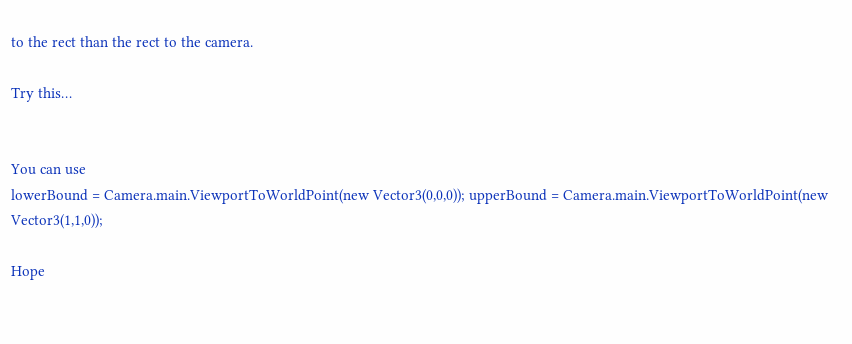to the rect than the rect to the camera.

Try this…


You can use
lowerBound = Camera.main.ViewportToWorldPoint(new Vector3(0,0,0)); upperBound = Camera.main.ViewportToWorldPoint(new Vector3(1,1,0));

Hope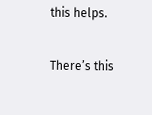this helps.

There’s this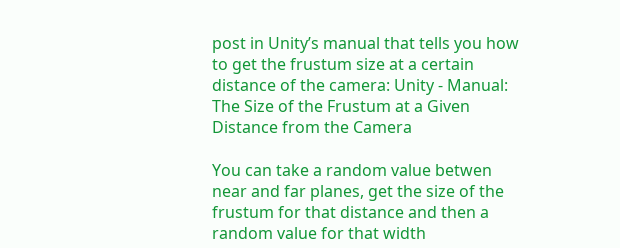post in Unity’s manual that tells you how to get the frustum size at a certain distance of the camera: Unity - Manual: The Size of the Frustum at a Given Distance from the Camera

You can take a random value betwen near and far planes, get the size of the frustum for that distance and then a random value for that width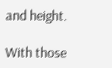and height.

With those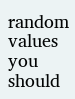random values you should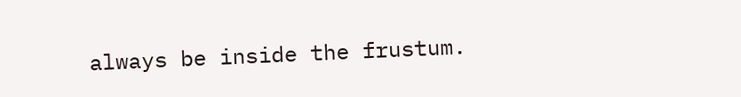always be inside the frustum.